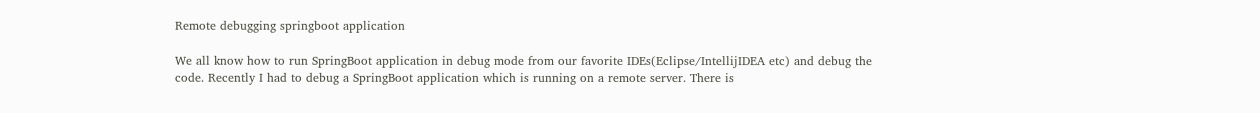Remote debugging springboot application

We all know how to run SpringBoot application in debug mode from our favorite IDEs(Eclipse/IntellijIDEA etc) and debug the code. Recently I had to debug a SpringBoot application which is running on a remote server. There is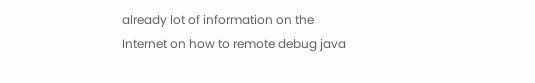already lot of information on the Internet on how to remote debug java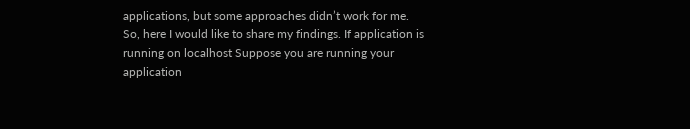applications, but some approaches didn’t work for me. So, here I would like to share my findings. If application is running on localhost Suppose you are running your application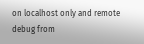on localhost only and remote debug from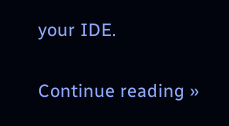your IDE.

Continue reading »